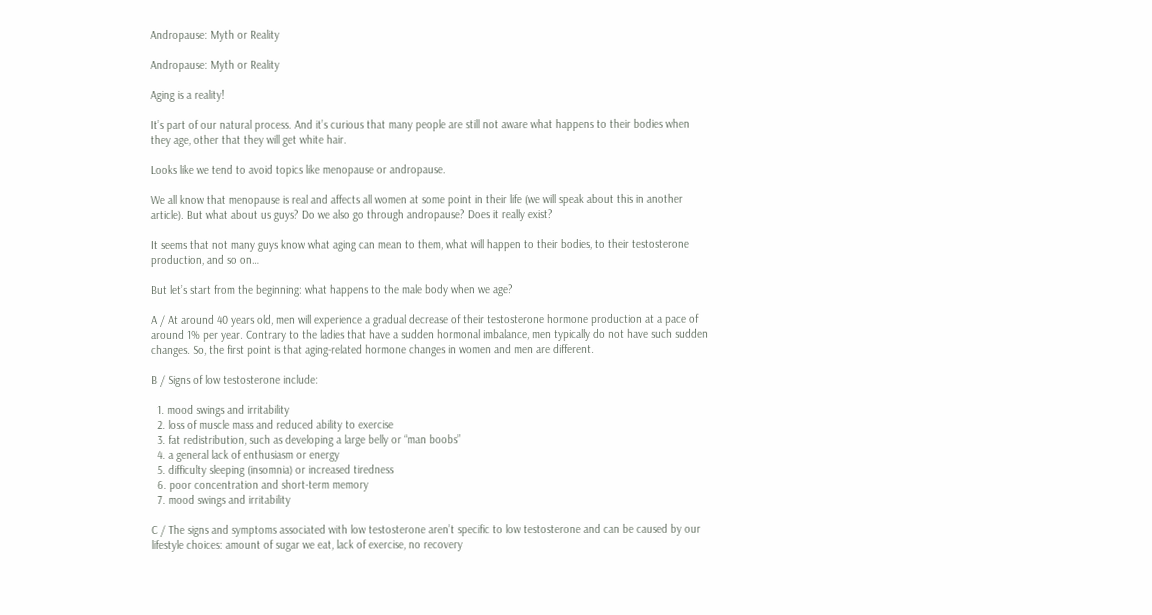Andropause: Myth or Reality

Andropause: Myth or Reality

Aging is a reality!

It’s part of our natural process. And it’s curious that many people are still not aware what happens to their bodies when they age, other that they will get white hair.

Looks like we tend to avoid topics like menopause or andropause.

We all know that menopause is real and affects all women at some point in their life (we will speak about this in another article). But what about us guys? Do we also go through andropause? Does it really exist?

It seems that not many guys know what aging can mean to them, what will happen to their bodies, to their testosterone production, and so on…

But let’s start from the beginning: what happens to the male body when we age?

A / At around 40 years old, men will experience a gradual decrease of their testosterone hormone production at a pace of around 1% per year. Contrary to the ladies that have a sudden hormonal imbalance, men typically do not have such sudden changes. So, the first point is that aging-related hormone changes in women and men are different.

B / Signs of low testosterone include:

  1. mood swings and irritability
  2. loss of muscle mass and reduced ability to exercise
  3. fat redistribution, such as developing a large belly or “man boobs”
  4. a general lack of enthusiasm or energy
  5. difficulty sleeping (insomnia) or increased tiredness
  6. poor concentration and short-term memory
  7. mood swings and irritability

C / The signs and symptoms associated with low testosterone aren’t specific to low testosterone and can be caused by our lifestyle choices: amount of sugar we eat, lack of exercise, no recovery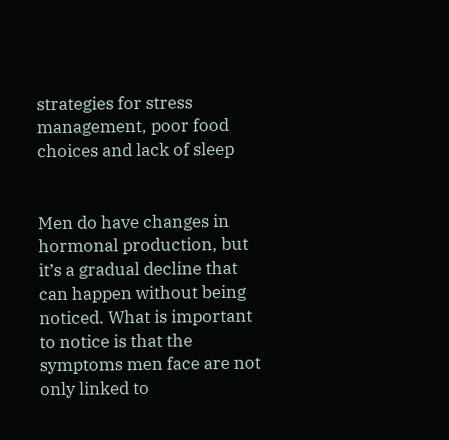strategies for stress management, poor food choices and lack of sleep


Men do have changes in hormonal production, but it’s a gradual decline that can happen without being noticed. What is important to notice is that the symptoms men face are not only linked to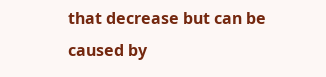that decrease but can be caused by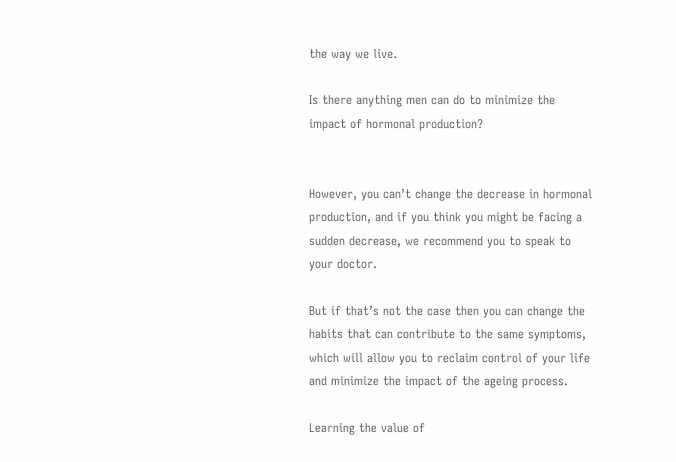the way we live.

Is there anything men can do to minimize the impact of hormonal production?


However, you can’t change the decrease in hormonal production, and if you think you might be facing a sudden decrease, we recommend you to speak to your doctor.

But if that’s not the case then you can change the habits that can contribute to the same symptoms, which will allow you to reclaim control of your life and minimize the impact of the ageing process.

Learning the value of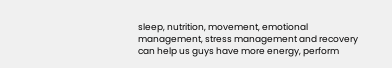sleep, nutrition, movement, emotional management, stress management and recovery can help us guys have more energy, perform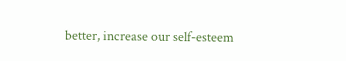better, increase our self-esteem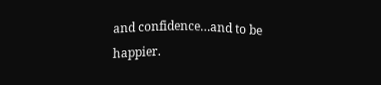and confidence…and to be happier.